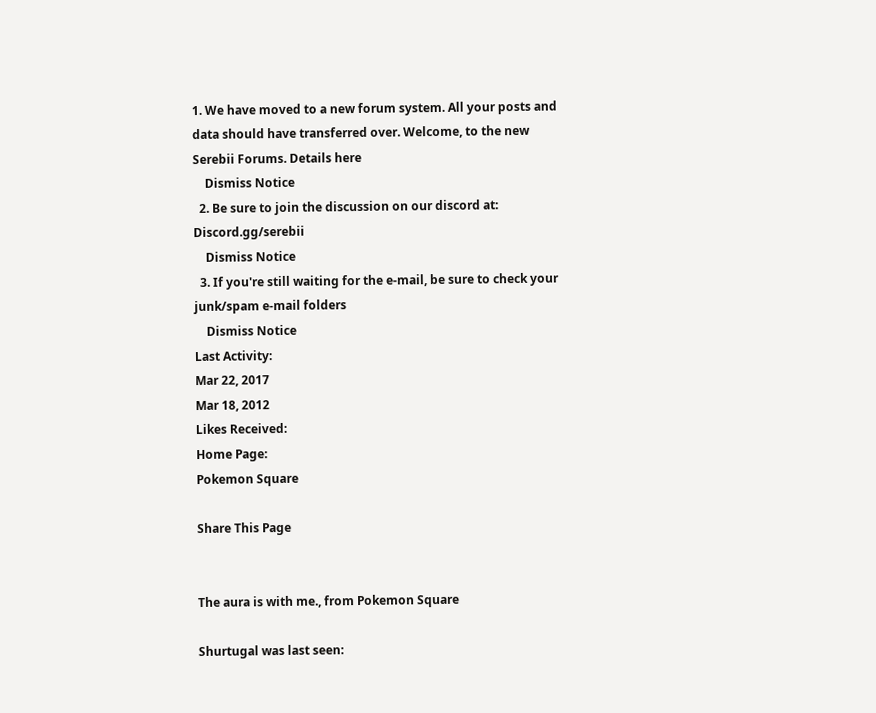1. We have moved to a new forum system. All your posts and data should have transferred over. Welcome, to the new Serebii Forums. Details here
    Dismiss Notice
  2. Be sure to join the discussion on our discord at: Discord.gg/serebii
    Dismiss Notice
  3. If you're still waiting for the e-mail, be sure to check your junk/spam e-mail folders
    Dismiss Notice
Last Activity:
Mar 22, 2017
Mar 18, 2012
Likes Received:
Home Page:
Pokemon Square

Share This Page


The aura is with me., from Pokemon Square

Shurtugal was last seen: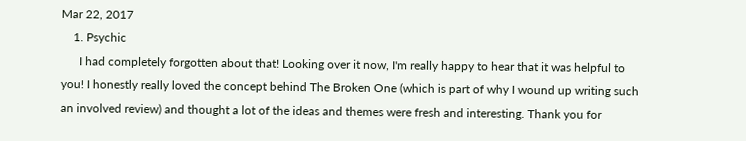Mar 22, 2017
    1. Psychic
      I had completely forgotten about that! Looking over it now, I'm really happy to hear that it was helpful to you! I honestly really loved the concept behind The Broken One (which is part of why I wound up writing such an involved review) and thought a lot of the ideas and themes were fresh and interesting. Thank you for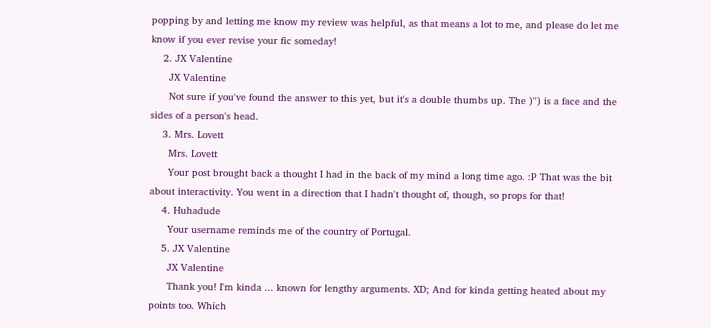popping by and letting me know my review was helpful, as that means a lot to me, and please do let me know if you ever revise your fic someday!
    2. JX Valentine
      JX Valentine
      Not sure if you've found the answer to this yet, but it's a double thumbs up. The )'') is a face and the sides of a person's head.
    3. Mrs. Lovett
      Mrs. Lovett
      Your post brought back a thought I had in the back of my mind a long time ago. :P That was the bit about interactivity. You went in a direction that I hadn't thought of, though, so props for that!
    4. Huhadude
      Your username reminds me of the country of Portugal.
    5. JX Valentine
      JX Valentine
      Thank you! I'm kinda ... known for lengthy arguments. XD; And for kinda getting heated about my points too. Which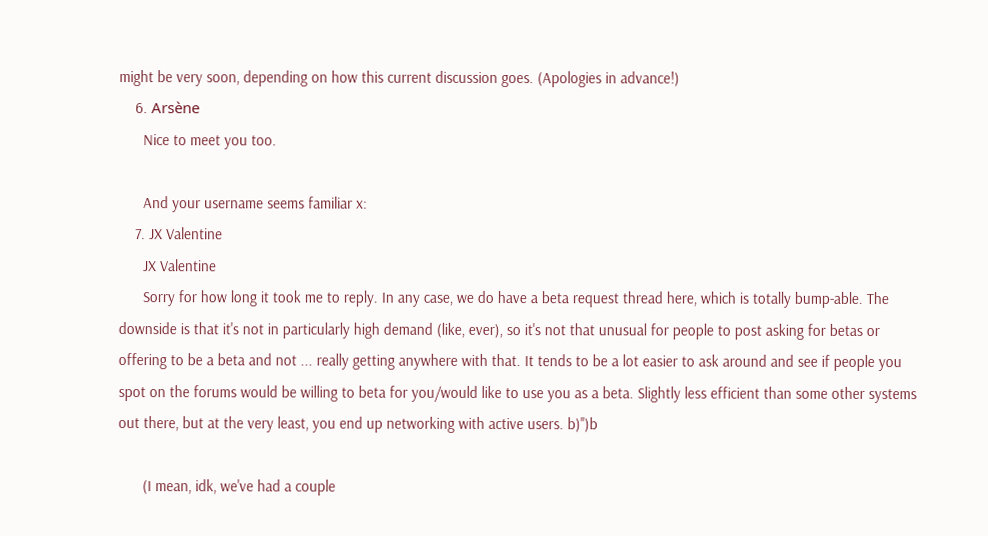might be very soon, depending on how this current discussion goes. (Apologies in advance!)
    6. Arsène
      Nice to meet you too.

      And your username seems familiar x:
    7. JX Valentine
      JX Valentine
      Sorry for how long it took me to reply. In any case, we do have a beta request thread here, which is totally bump-able. The downside is that it's not in particularly high demand (like, ever), so it's not that unusual for people to post asking for betas or offering to be a beta and not ... really getting anywhere with that. It tends to be a lot easier to ask around and see if people you spot on the forums would be willing to beta for you/would like to use you as a beta. Slightly less efficient than some other systems out there, but at the very least, you end up networking with active users. b)'')b

      (I mean, idk, we've had a couple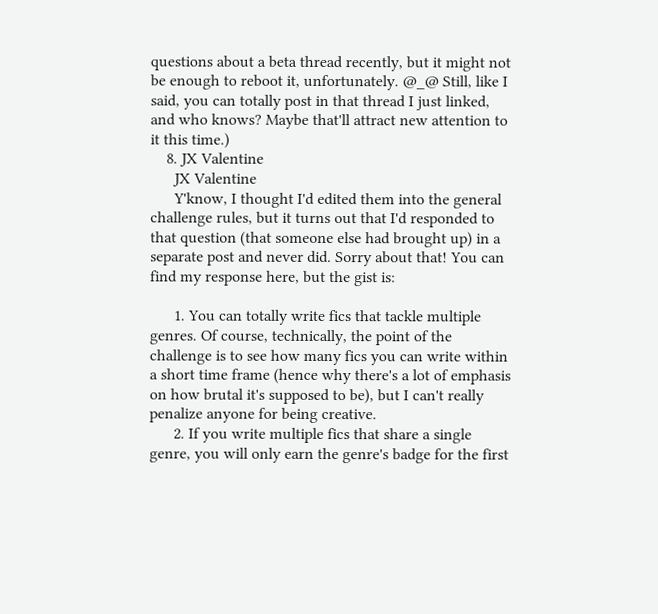questions about a beta thread recently, but it might not be enough to reboot it, unfortunately. @_@ Still, like I said, you can totally post in that thread I just linked, and who knows? Maybe that'll attract new attention to it this time.)
    8. JX Valentine
      JX Valentine
      Y'know, I thought I'd edited them into the general challenge rules, but it turns out that I'd responded to that question (that someone else had brought up) in a separate post and never did. Sorry about that! You can find my response here, but the gist is:

      1. You can totally write fics that tackle multiple genres. Of course, technically, the point of the challenge is to see how many fics you can write within a short time frame (hence why there's a lot of emphasis on how brutal it's supposed to be), but I can't really penalize anyone for being creative.
      2. If you write multiple fics that share a single genre, you will only earn the genre's badge for the first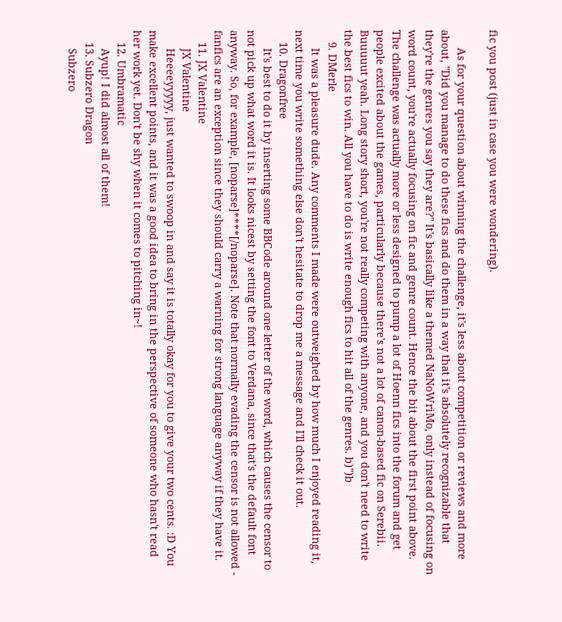fic you post (just in case you were wondering).

      As for your question about winning the challenge, it's less about competition or reviews and more about, "Did you manage to do these fics and do them in a way that it's absolutely recognizable that they're the genres you say they are?" It's basically like a themed NaNoWriMo, only instead of focusing on word count, you're actually focusing on fic and genre count. Hence the bit about the first point above. The challenge was actually more or less designed to pump a lot of Hoenn fics into the forum and get people excited about the games, particularly because there's not a lot of canon-based fic on Serebii. Buuuuut yeah. Long story short, you're not really competing with anyone, and you don't need to write the best fics to win. All you have to do is write enough fics to hit all of the genres. b)'')b
    9. DMerle
      It was a pleasure dude. Any comments I made were outweighed by how much I enjoyed reading it, next time you write something else don't hesitate to drop me a message and I'll check it out.
    10. Dragonfree
      It's best to do it by inserting some BBCode around one letter of the word, which causes the censor to not pick up what word it is. It looks nicest by setting the font to Verdana, since that's the default font anyway. So, for example, [noparse]****[/noparse]. Note that normally evading the censor is not allowed - fanfics are an exception since they should carry a warning for strong language anyway if they have it.
    11. JX Valentine
      JX Valentine
      Heeeeyyyyy, just wanted to swoop in and say it is totally okay for you to give your two cents. :D You make excellent points, and it was a good idea to bring in the perspective of someone who hasn't read her work yet. Don't be shy when it comes to pitching in~!
    12. Umbramatic
      Ayup! I did almost all of them!
    13. Subzero Dragon
      Subzero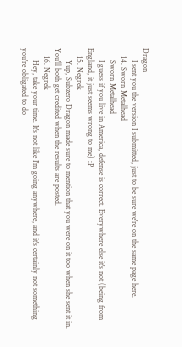Dragon
      I sent you the version I submitted, just to be sure we're on the same page here.
    14. Sworn Metalhead
      Sworn Metalhead
      I guess if you live in America, defense is correct. Everywhere else it's not (being from England, it just seems wrong to me) :P
    15. Negrek
      Yup, Subzero Dragon made sure to mention that you were on it too when she sent it in. You'll both get credited when the results are posted.
    16. Negrek
      Hey, take your time. It's not like I'm going anywhere, and it's certainly not something you're obligated to do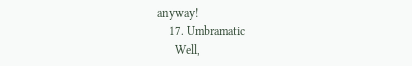anyway!
    17. Umbramatic
      Well,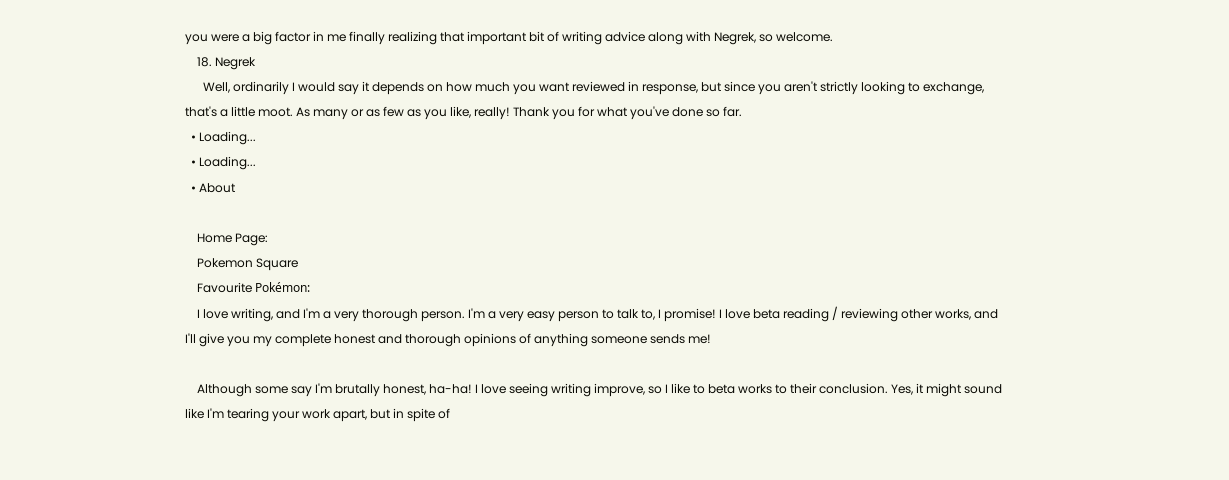you were a big factor in me finally realizing that important bit of writing advice along with Negrek, so welcome.
    18. Negrek
      Well, ordinarily I would say it depends on how much you want reviewed in response, but since you aren't strictly looking to exchange, that's a little moot. As many or as few as you like, really! Thank you for what you've done so far.
  • Loading...
  • Loading...
  • About

    Home Page:
    Pokemon Square
    Favourite Pokémon:
    I love writing, and I'm a very thorough person. I'm a very easy person to talk to, I promise! I love beta reading / reviewing other works, and I'll give you my complete honest and thorough opinions of anything someone sends me!

    Although some say I'm brutally honest, ha-ha! I love seeing writing improve, so I like to beta works to their conclusion. Yes, it might sound like I'm tearing your work apart, but in spite of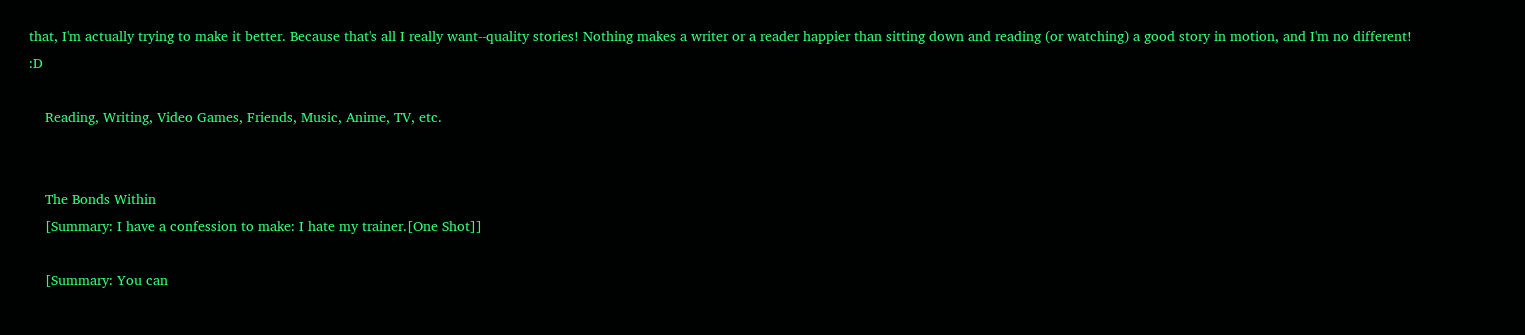that, I'm actually trying to make it better. Because that's all I really want--quality stories! Nothing makes a writer or a reader happier than sitting down and reading (or watching) a good story in motion, and I'm no different! :D

    Reading, Writing, Video Games, Friends, Music, Anime, TV, etc.


    The Bonds Within
    [Summary: I have a confession to make: I hate my trainer.[One Shot]]

    [Summary: You can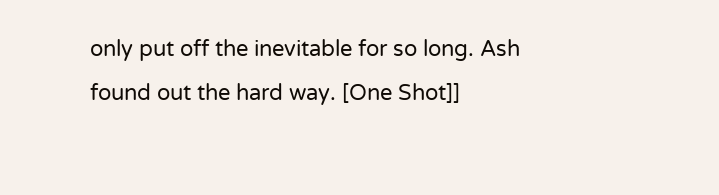only put off the inevitable for so long. Ash found out the hard way. [One Shot]]